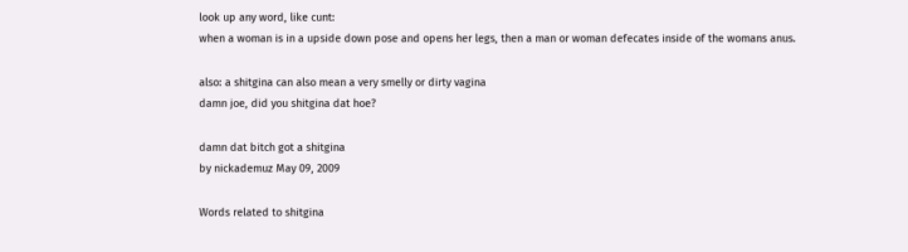look up any word, like cunt:
when a woman is in a upside down pose and opens her legs, then a man or woman defecates inside of the womans anus.

also: a shitgina can also mean a very smelly or dirty vagina
damn joe, did you shitgina dat hoe?

damn dat bitch got a shitgina
by nickademuz May 09, 2009

Words related to shitgina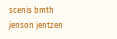scenis bmth jenson jentzen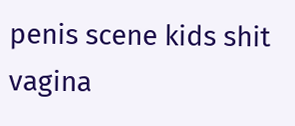penis scene kids shit vagina